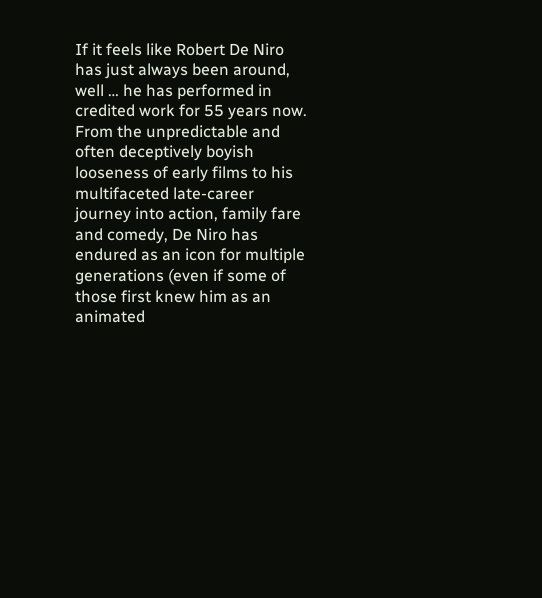If it feels like Robert De Niro has just always been around, well … he has performed in credited work for 55 years now. From the unpredictable and often deceptively boyish looseness of early films to his multifaceted late-career journey into action, family fare and comedy, De Niro has endured as an icon for multiple generations (even if some of those first knew him as an animated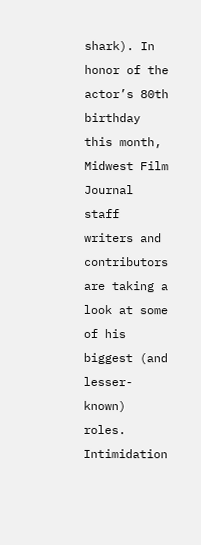shark). In honor of the actor’s 80th birthday this month, Midwest Film Journal staff writers and contributors are taking a look at some of his biggest (and lesser-known) roles. Intimidation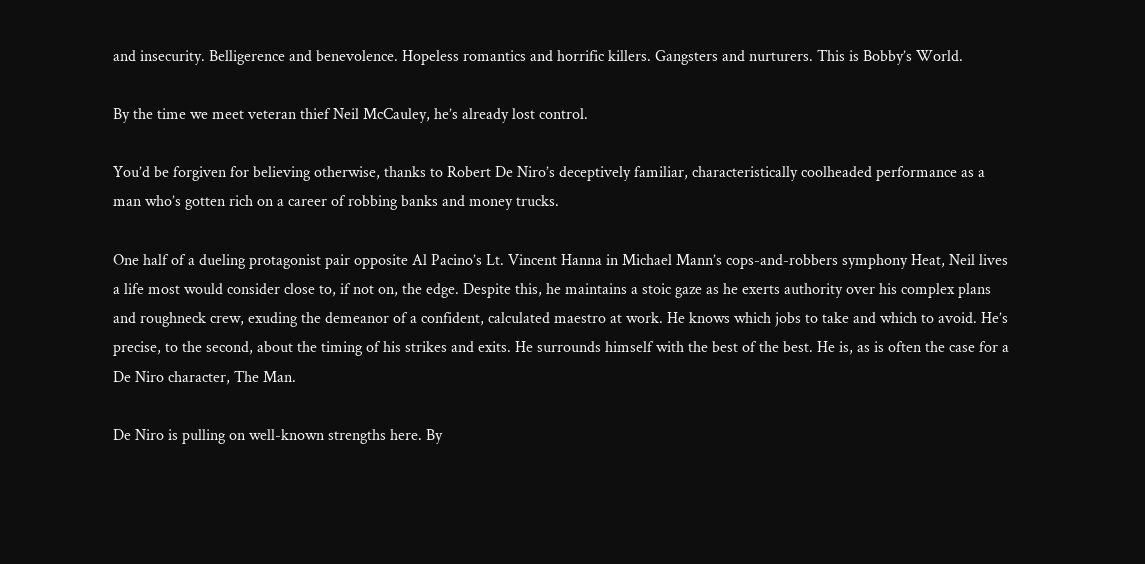and insecurity. Belligerence and benevolence. Hopeless romantics and horrific killers. Gangsters and nurturers. This is Bobby’s World.

By the time we meet veteran thief Neil McCauley, he’s already lost control.

You’d be forgiven for believing otherwise, thanks to Robert De Niro’s deceptively familiar, characteristically coolheaded performance as a man who’s gotten rich on a career of robbing banks and money trucks.

One half of a dueling protagonist pair opposite Al Pacino’s Lt. Vincent Hanna in Michael Mann’s cops-and-robbers symphony Heat, Neil lives a life most would consider close to, if not on, the edge. Despite this, he maintains a stoic gaze as he exerts authority over his complex plans and roughneck crew, exuding the demeanor of a confident, calculated maestro at work. He knows which jobs to take and which to avoid. He’s precise, to the second, about the timing of his strikes and exits. He surrounds himself with the best of the best. He is, as is often the case for a De Niro character, The Man.

De Niro is pulling on well-known strengths here. By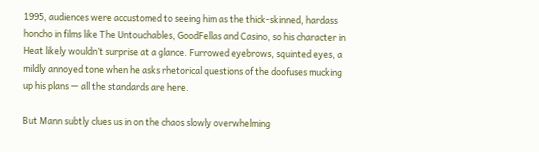1995, audiences were accustomed to seeing him as the thick-skinned, hardass honcho in films like The Untouchables, GoodFellas and Casino, so his character in Heat likely wouldn’t surprise at a glance. Furrowed eyebrows, squinted eyes, a mildly annoyed tone when he asks rhetorical questions of the doofuses mucking up his plans — all the standards are here.

But Mann subtly clues us in on the chaos slowly overwhelming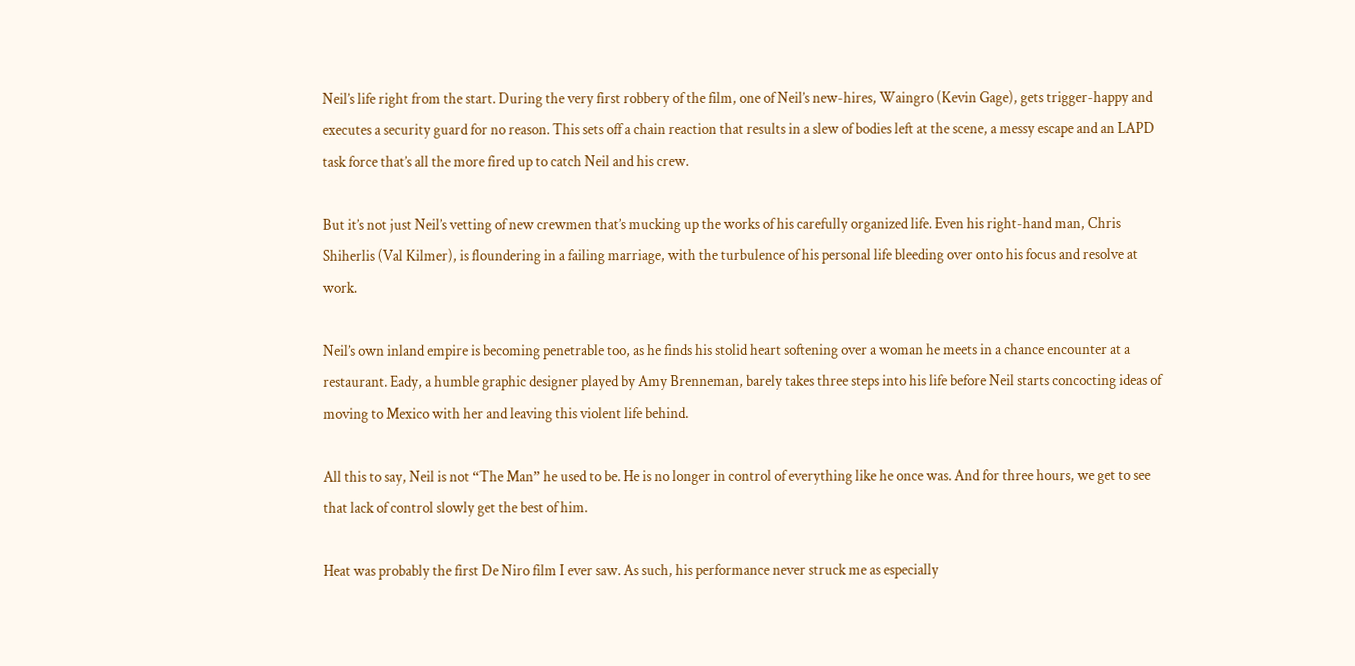Neil’s life right from the start. During the very first robbery of the film, one of Neil’s new-hires, Waingro (Kevin Gage), gets trigger-happy and executes a security guard for no reason. This sets off a chain reaction that results in a slew of bodies left at the scene, a messy escape and an LAPD task force that’s all the more fired up to catch Neil and his crew.

But it’s not just Neil’s vetting of new crewmen that’s mucking up the works of his carefully organized life. Even his right-hand man, Chris Shiherlis (Val Kilmer), is floundering in a failing marriage, with the turbulence of his personal life bleeding over onto his focus and resolve at work.

Neil’s own inland empire is becoming penetrable too, as he finds his stolid heart softening over a woman he meets in a chance encounter at a restaurant. Eady, a humble graphic designer played by Amy Brenneman, barely takes three steps into his life before Neil starts concocting ideas of moving to Mexico with her and leaving this violent life behind.

All this to say, Neil is not “The Man” he used to be. He is no longer in control of everything like he once was. And for three hours, we get to see that lack of control slowly get the best of him.

Heat was probably the first De Niro film I ever saw. As such, his performance never struck me as especially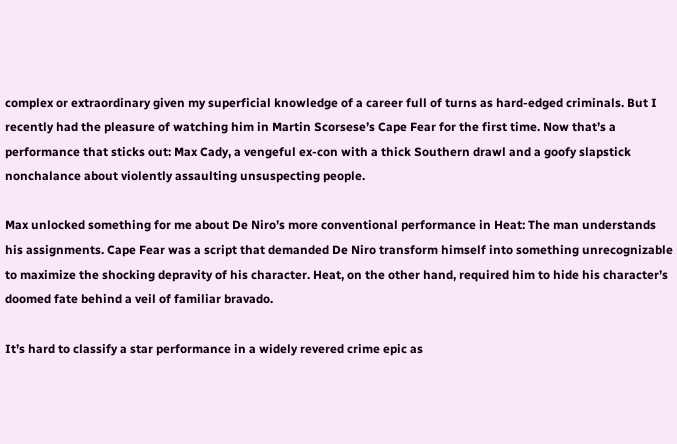complex or extraordinary given my superficial knowledge of a career full of turns as hard-edged criminals. But I recently had the pleasure of watching him in Martin Scorsese’s Cape Fear for the first time. Now that’s a performance that sticks out: Max Cady, a vengeful ex-con with a thick Southern drawl and a goofy slapstick nonchalance about violently assaulting unsuspecting people.

Max unlocked something for me about De Niro’s more conventional performance in Heat: The man understands his assignments. Cape Fear was a script that demanded De Niro transform himself into something unrecognizable to maximize the shocking depravity of his character. Heat, on the other hand, required him to hide his character’s doomed fate behind a veil of familiar bravado.

It’s hard to classify a star performance in a widely revered crime epic as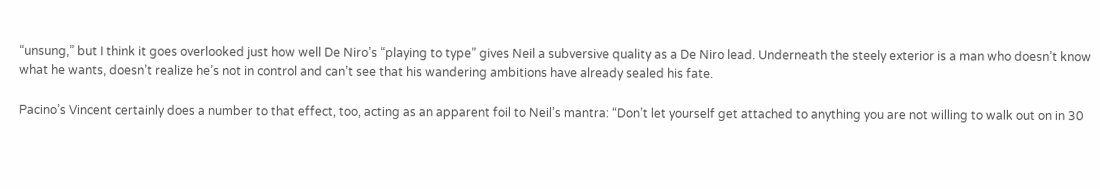“unsung,” but I think it goes overlooked just how well De Niro’s “playing to type” gives Neil a subversive quality as a De Niro lead. Underneath the steely exterior is a man who doesn’t know what he wants, doesn’t realize he’s not in control and can’t see that his wandering ambitions have already sealed his fate.

Pacino’s Vincent certainly does a number to that effect, too, acting as an apparent foil to Neil’s mantra: “Don’t let yourself get attached to anything you are not willing to walk out on in 30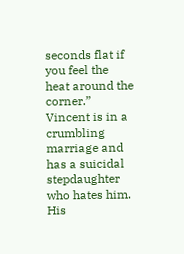seconds flat if you feel the heat around the corner.” Vincent is in a crumbling marriage and has a suicidal stepdaughter who hates him. His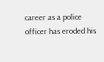career as a police officer has eroded his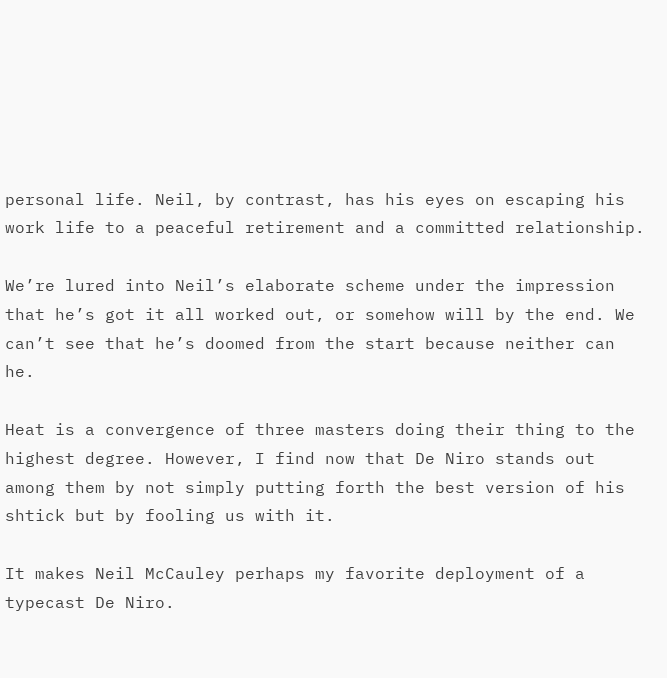personal life. Neil, by contrast, has his eyes on escaping his work life to a peaceful retirement and a committed relationship.

We’re lured into Neil’s elaborate scheme under the impression that he’s got it all worked out, or somehow will by the end. We can’t see that he’s doomed from the start because neither can he.

Heat is a convergence of three masters doing their thing to the highest degree. However, I find now that De Niro stands out among them by not simply putting forth the best version of his shtick but by fooling us with it.

It makes Neil McCauley perhaps my favorite deployment of a typecast De Niro.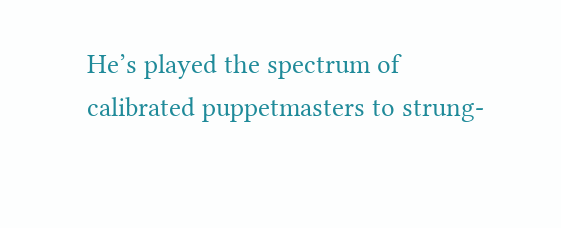He’s played the spectrum of calibrated puppetmasters to strung-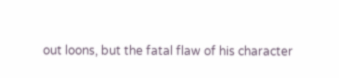out loons, but the fatal flaw of his character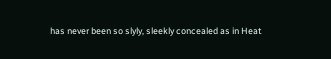has never been so slyly, sleekly concealed as in Heat